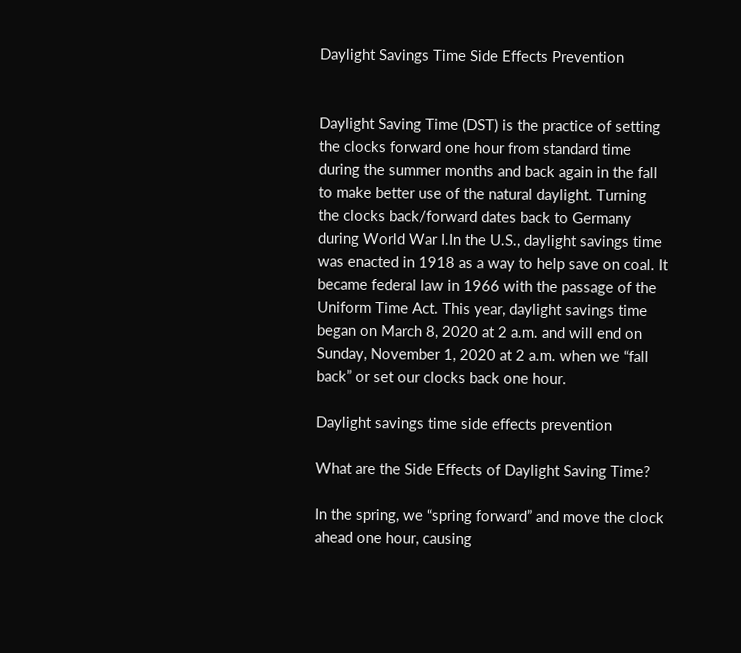Daylight Savings Time Side Effects Prevention


Daylight Saving Time (DST) is the practice of setting the clocks forward one hour from standard time during the summer months and back again in the fall to make better use of the natural daylight. Turning the clocks back/forward dates back to Germany during World War I.In the U.S., daylight savings time was enacted in 1918 as a way to help save on coal. It became federal law in 1966 with the passage of the Uniform Time Act. This year, daylight savings time began on March 8, 2020 at 2 a.m. and will end on Sunday, November 1, 2020 at 2 a.m. when we “fall back” or set our clocks back one hour.

Daylight savings time side effects prevention

What are the Side Effects of Daylight Saving Time?

In the spring, we “spring forward” and move the clock ahead one hour, causing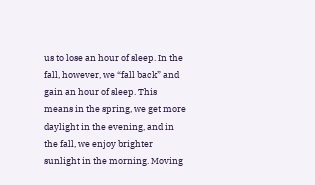us to lose an hour of sleep. In the fall, however, we “fall back” and gain an hour of sleep. This means in the spring, we get more daylight in the evening, and in the fall, we enjoy brighter sunlight in the morning. Moving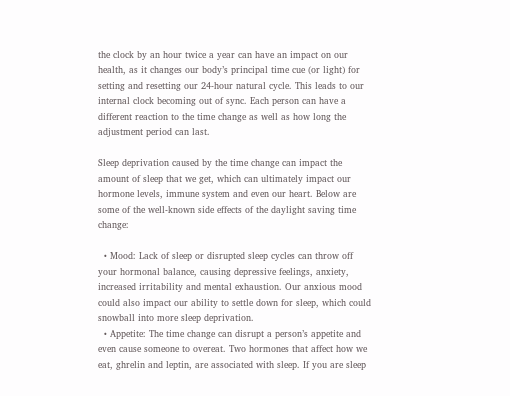the clock by an hour twice a year can have an impact on our health, as it changes our body’s principal time cue (or light) for setting and resetting our 24-hour natural cycle. This leads to our internal clock becoming out of sync. Each person can have a different reaction to the time change as well as how long the adjustment period can last.

Sleep deprivation caused by the time change can impact the amount of sleep that we get, which can ultimately impact our hormone levels, immune system and even our heart. Below are some of the well-known side effects of the daylight saving time change:

  • Mood: Lack of sleep or disrupted sleep cycles can throw off your hormonal balance, causing depressive feelings, anxiety, increased irritability and mental exhaustion. Our anxious mood could also impact our ability to settle down for sleep, which could snowball into more sleep deprivation.
  • Appetite: The time change can disrupt a person’s appetite and even cause someone to overeat. Two hormones that affect how we eat, ghrelin and leptin, are associated with sleep. If you are sleep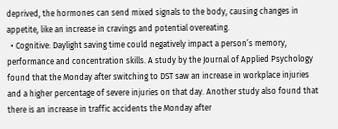deprived, the hormones can send mixed signals to the body, causing changes in appetite, like an increase in cravings and potential overeating.
  • Cognitive: Daylight saving time could negatively impact a person’s memory, performance and concentration skills. A study by the Journal of Applied Psychology found that the Monday after switching to DST saw an increase in workplace injuries and a higher percentage of severe injuries on that day. Another study also found that there is an increase in traffic accidents the Monday after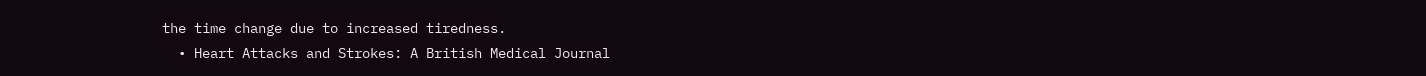the time change due to increased tiredness.
  • Heart Attacks and Strokes: A British Medical Journal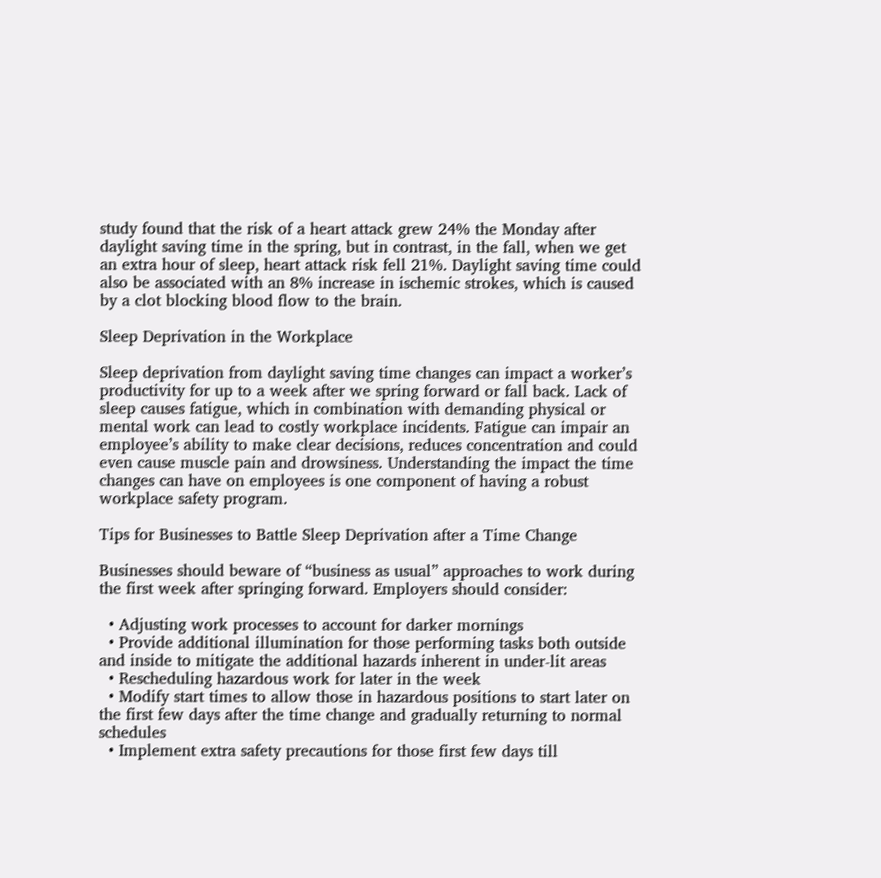study found that the risk of a heart attack grew 24% the Monday after daylight saving time in the spring, but in contrast, in the fall, when we get an extra hour of sleep, heart attack risk fell 21%. Daylight saving time could also be associated with an 8% increase in ischemic strokes, which is caused by a clot blocking blood flow to the brain.

Sleep Deprivation in the Workplace

Sleep deprivation from daylight saving time changes can impact a worker’s productivity for up to a week after we spring forward or fall back. Lack of sleep causes fatigue, which in combination with demanding physical or mental work can lead to costly workplace incidents. Fatigue can impair an employee’s ability to make clear decisions, reduces concentration and could even cause muscle pain and drowsiness. Understanding the impact the time changes can have on employees is one component of having a robust workplace safety program.

Tips for Businesses to Battle Sleep Deprivation after a Time Change

Businesses should beware of “business as usual” approaches to work during the first week after springing forward. Employers should consider:

  • Adjusting work processes to account for darker mornings
  • Provide additional illumination for those performing tasks both outside and inside to mitigate the additional hazards inherent in under-lit areas
  • Rescheduling hazardous work for later in the week
  • Modify start times to allow those in hazardous positions to start later on the first few days after the time change and gradually returning to normal schedules
  • Implement extra safety precautions for those first few days till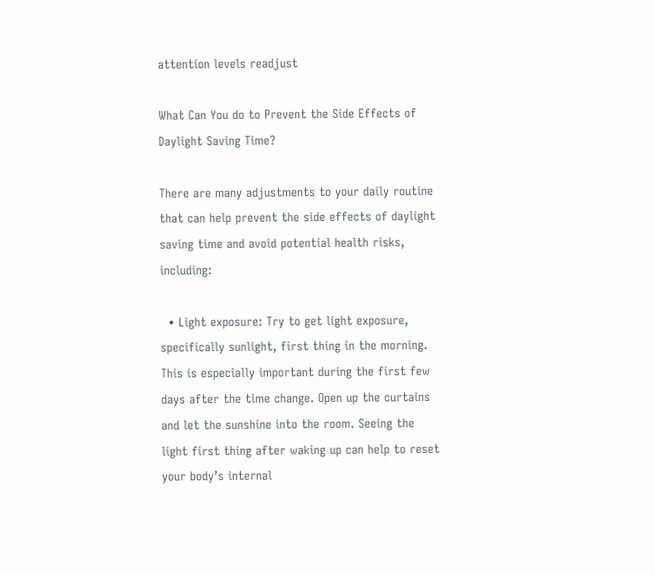attention levels readjust

What Can You do to Prevent the Side Effects of Daylight Saving Time?

There are many adjustments to your daily routine that can help prevent the side effects of daylight saving time and avoid potential health risks, including:

  • Light exposure: Try to get light exposure, specifically sunlight, first thing in the morning. This is especially important during the first few days after the time change. Open up the curtains and let the sunshine into the room. Seeing the light first thing after waking up can help to reset your body’s internal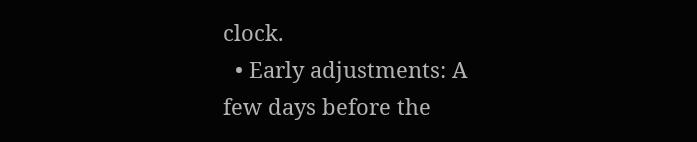clock.
  • Early adjustments: A few days before the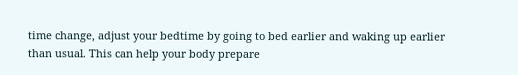time change, adjust your bedtime by going to bed earlier and waking up earlier than usual. This can help your body prepare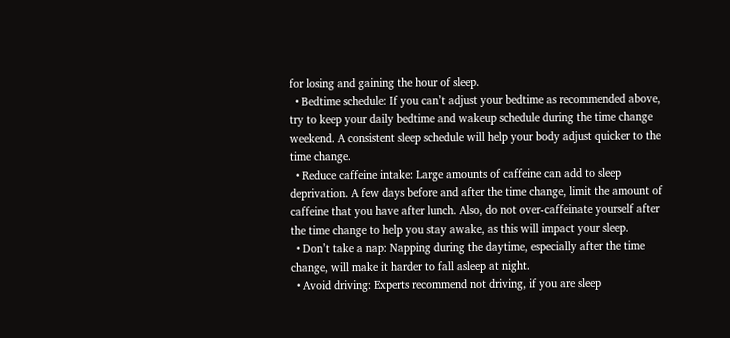for losing and gaining the hour of sleep.
  • Bedtime schedule: If you can’t adjust your bedtime as recommended above, try to keep your daily bedtime and wakeup schedule during the time change weekend. A consistent sleep schedule will help your body adjust quicker to the time change.
  • Reduce caffeine intake: Large amounts of caffeine can add to sleep deprivation. A few days before and after the time change, limit the amount of caffeine that you have after lunch. Also, do not over-caffeinate yourself after the time change to help you stay awake, as this will impact your sleep.
  • Don’t take a nap: Napping during the daytime, especially after the time change, will make it harder to fall asleep at night.
  • Avoid driving: Experts recommend not driving, if you are sleep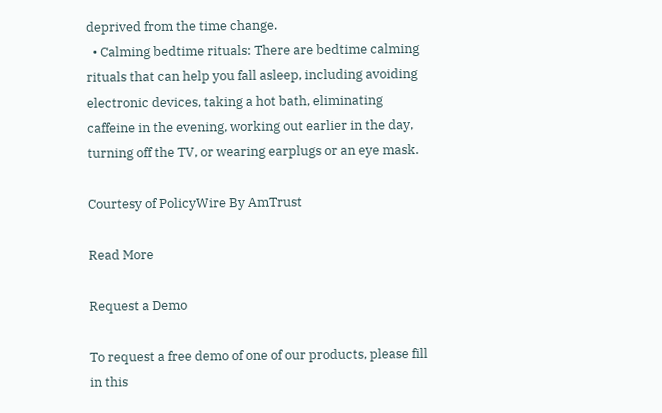deprived from the time change.
  • Calming bedtime rituals: There are bedtime calming rituals that can help you fall asleep, including avoiding electronic devices, taking a hot bath, eliminating caffeine in the evening, working out earlier in the day, turning off the TV, or wearing earplugs or an eye mask.

Courtesy of PolicyWire By AmTrust

Read More

Request a Demo

To request a free demo of one of our products, please fill in this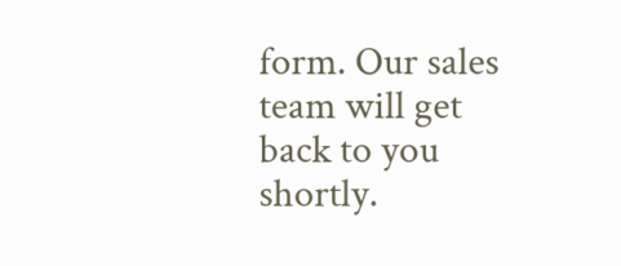form. Our sales team will get back to you shortly.